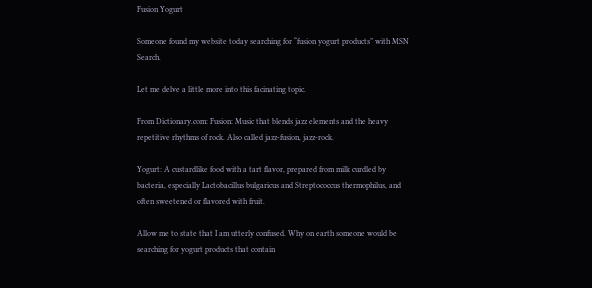Fusion Yogurt

Someone found my website today searching for “fusion yogurt products” with MSN Search.

Let me delve a little more into this facinating topic.

From Dictionary.com: Fusion: Music that blends jazz elements and the heavy repetitive rhythms of rock. Also called jazz-fusion, jazz-rock.

Yogurt: A custardlike food with a tart flavor, prepared from milk curdled by bacteria, especially Lactobacillus bulgaricus and Streptococcus thermophilus, and often sweetened or flavored with fruit.

Allow me to state that I am utterly confused. Why on earth someone would be searching for yogurt products that contain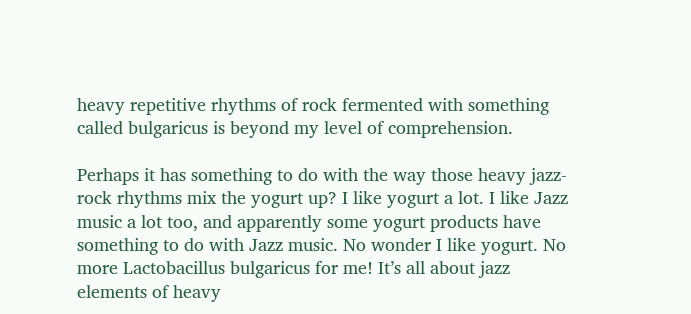heavy repetitive rhythms of rock fermented with something called bulgaricus is beyond my level of comprehension.

Perhaps it has something to do with the way those heavy jazz-rock rhythms mix the yogurt up? I like yogurt a lot. I like Jazz music a lot too, and apparently some yogurt products have something to do with Jazz music. No wonder I like yogurt. No more Lactobacillus bulgaricus for me! It’s all about jazz elements of heavy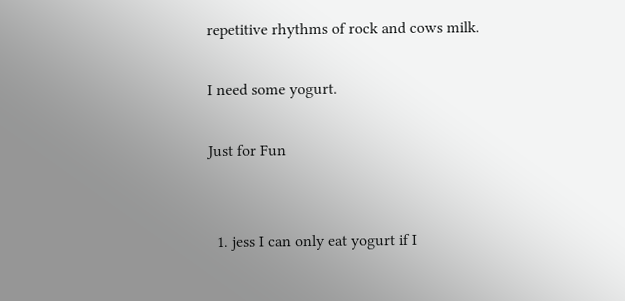repetitive rhythms of rock and cows milk.

I need some yogurt.

Just for Fun


  1. jess I can only eat yogurt if I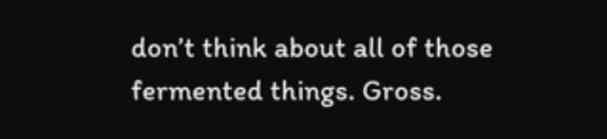don’t think about all of those fermented things. Gross.